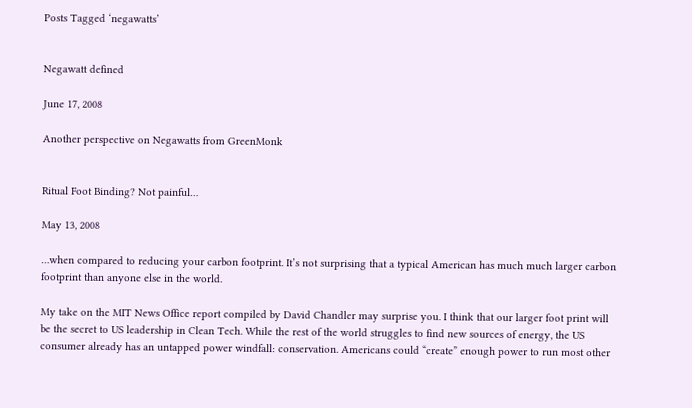Posts Tagged ‘negawatts’


Negawatt defined

June 17, 2008

Another perspective on Negawatts from GreenMonk


Ritual Foot Binding? Not painful…

May 13, 2008

…when compared to reducing your carbon footprint. It’s not surprising that a typical American has much much larger carbon footprint than anyone else in the world.

My take on the MIT News Office report compiled by David Chandler may surprise you. I think that our larger foot print will be the secret to US leadership in Clean Tech. While the rest of the world struggles to find new sources of energy, the US consumer already has an untapped power windfall: conservation. Americans could “create” enough power to run most other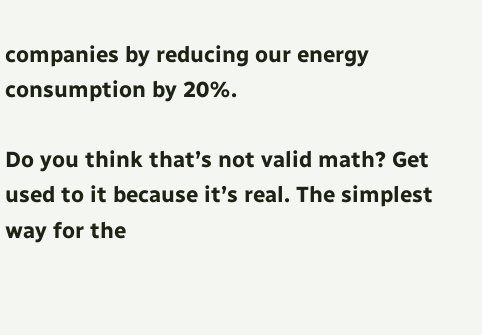companies by reducing our energy consumption by 20%.

Do you think that’s not valid math? Get used to it because it’s real. The simplest way for the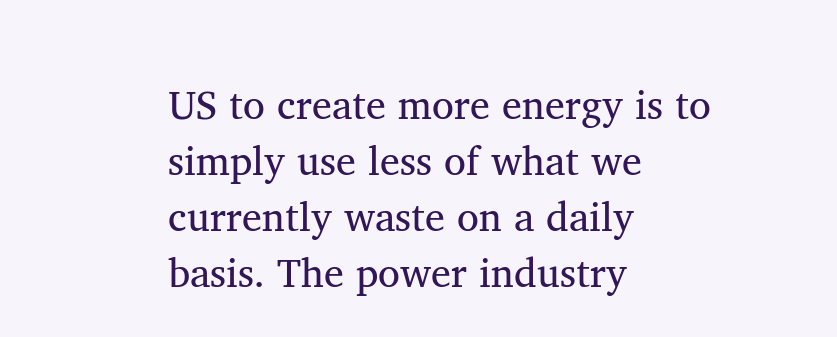US to create more energy is to simply use less of what we currently waste on a daily basis. The power industry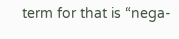term for that is “nega-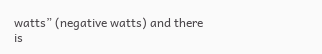watts” (negative watts) and there is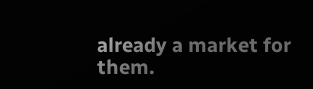already a market for them.